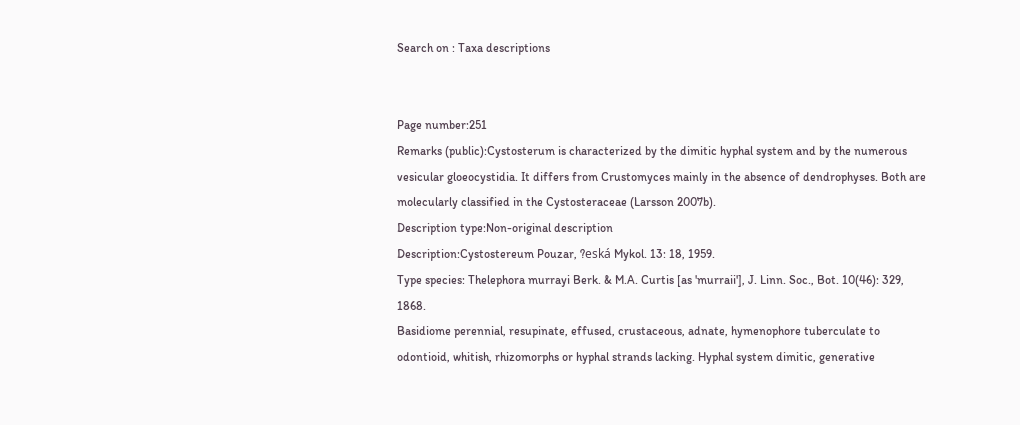Search on : Taxa descriptions


Page number:251
Remarks (public):Cystosterum is characterized by the dimitic hyphal system and by the numerous vesicular gloeocystidia. It differs from Crustomyces mainly in the absence of dendrophyses. Both are molecularly classified in the Cystosteraceae (Larsson 2007b).
Description type:Non-original description
Description:Cystostereum Pouzar, ?eská Mykol. 13: 18, 1959.
Type species: Thelephora murrayi Berk. & M.A. Curtis [as 'murraii'], J. Linn. Soc., Bot. 10(46): 329, 1868.
Basidiome perennial, resupinate, effused, crustaceous, adnate, hymenophore tuberculate to odontioid, whitish, rhizomorphs or hyphal strands lacking. Hyphal system dimitic, generative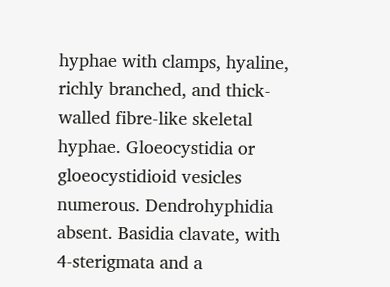hyphae with clamps, hyaline, richly branched, and thick-walled fibre-like skeletal hyphae. Gloeocystidia or gloeocystidioid vesicles numerous. Dendrohyphidia absent. Basidia clavate, with 4-sterigmata and a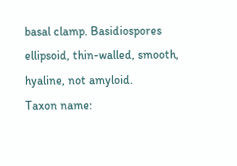basal clamp. Basidiospores ellipsoid, thin-walled, smooth, hyaline, not amyloid.
Taxon name: